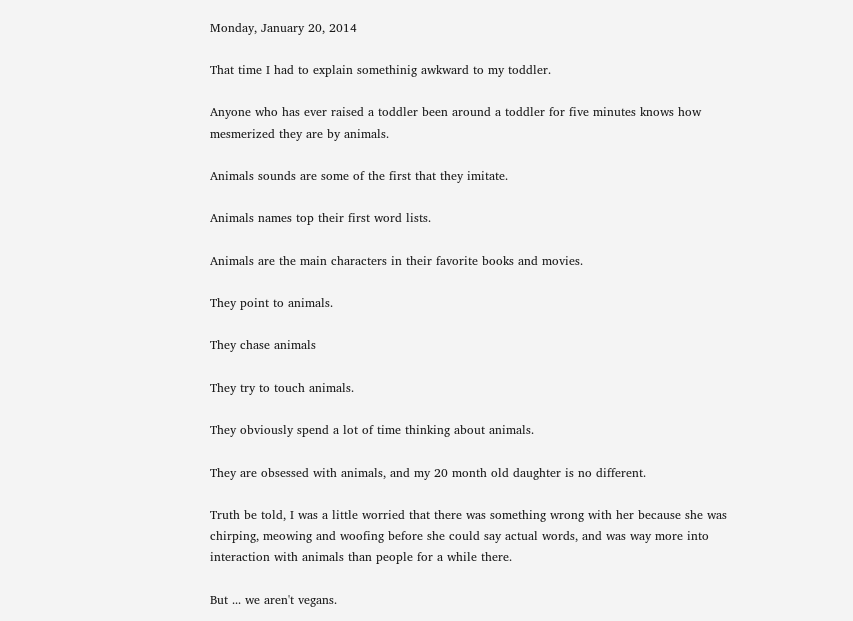Monday, January 20, 2014

That time I had to explain somethinig awkward to my toddler.

Anyone who has ever raised a toddler been around a toddler for five minutes knows how mesmerized they are by animals.

Animals sounds are some of the first that they imitate.

Animals names top their first word lists.

Animals are the main characters in their favorite books and movies.

They point to animals.

They chase animals

They try to touch animals.

They obviously spend a lot of time thinking about animals.

They are obsessed with animals, and my 20 month old daughter is no different.

Truth be told, I was a little worried that there was something wrong with her because she was chirping, meowing and woofing before she could say actual words, and was way more into interaction with animals than people for a while there.

But ... we aren't vegans.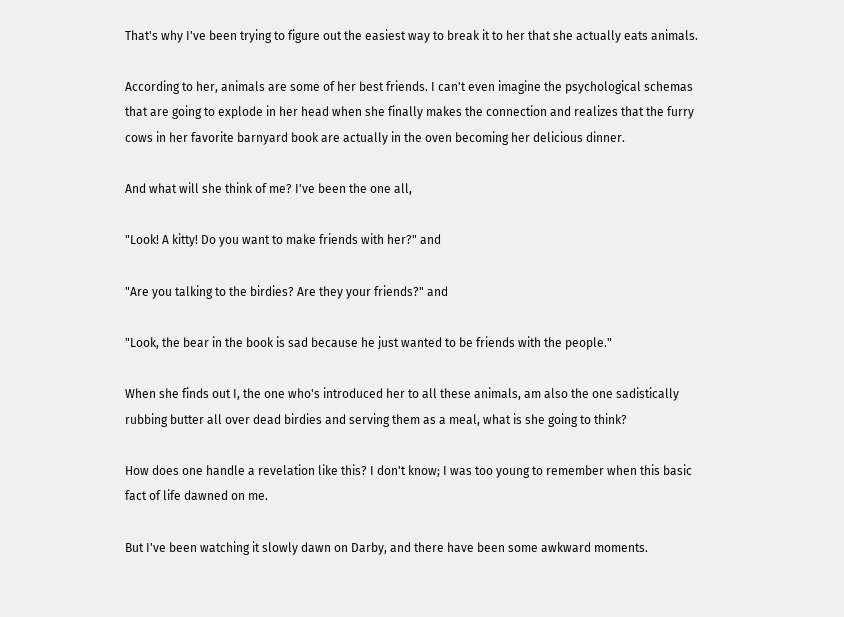That's why I've been trying to figure out the easiest way to break it to her that she actually eats animals.

According to her, animals are some of her best friends. I can't even imagine the psychological schemas that are going to explode in her head when she finally makes the connection and realizes that the furry cows in her favorite barnyard book are actually in the oven becoming her delicious dinner.

And what will she think of me? I've been the one all,

"Look! A kitty! Do you want to make friends with her?" and

"Are you talking to the birdies? Are they your friends?" and

"Look, the bear in the book is sad because he just wanted to be friends with the people."

When she finds out I, the one who's introduced her to all these animals, am also the one sadistically rubbing butter all over dead birdies and serving them as a meal, what is she going to think?

How does one handle a revelation like this? I don't know; I was too young to remember when this basic fact of life dawned on me.

But I've been watching it slowly dawn on Darby, and there have been some awkward moments.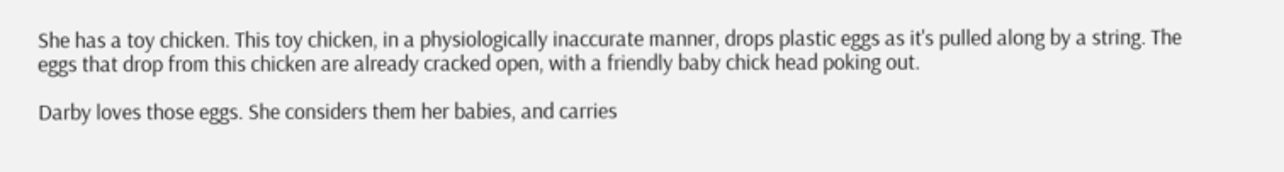She has a toy chicken. This toy chicken, in a physiologically inaccurate manner, drops plastic eggs as it's pulled along by a string. The eggs that drop from this chicken are already cracked open, with a friendly baby chick head poking out.

Darby loves those eggs. She considers them her babies, and carries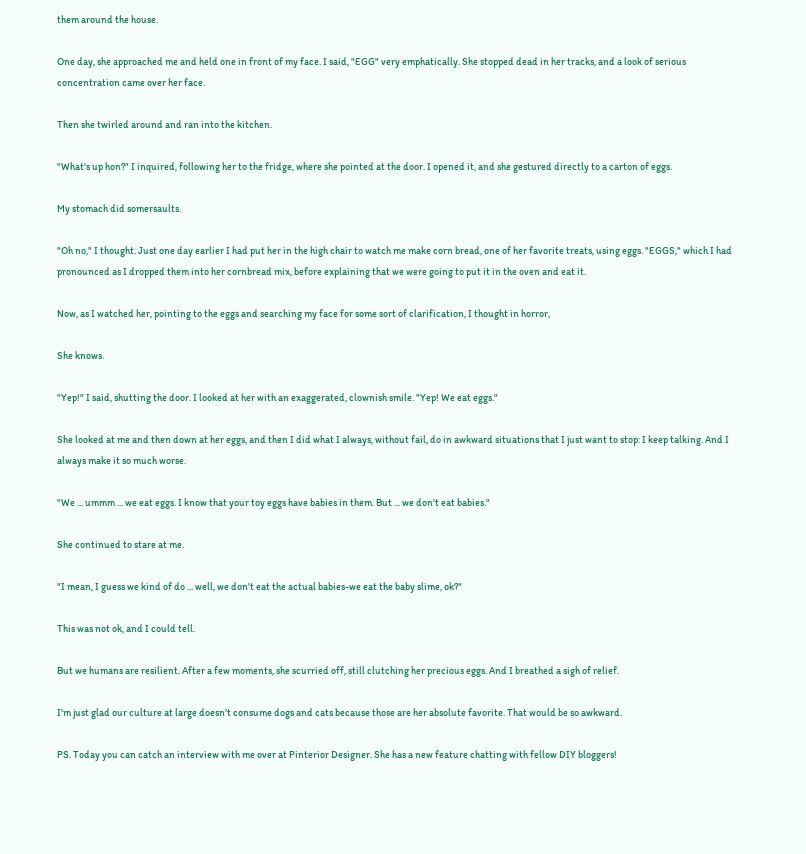them around the house.

One day, she approached me and held one in front of my face. I said, "EGG" very emphatically. She stopped dead in her tracks, and a look of serious concentration came over her face.

Then she twirled around and ran into the kitchen.

"What's up hon?" I inquired, following her to the fridge, where she pointed at the door. I opened it, and she gestured directly to a carton of eggs.

My stomach did somersaults.

"Oh no," I thought. Just one day earlier I had put her in the high chair to watch me make corn bread, one of her favorite treats, using eggs. "EGGS," which I had pronounced as I dropped them into her cornbread mix, before explaining that we were going to put it in the oven and eat it.

Now, as I watched her, pointing to the eggs and searching my face for some sort of clarification, I thought in horror,

She knows.

"Yep!" I said, shutting the door. I looked at her with an exaggerated, clownish smile. "Yep! We eat eggs."

She looked at me and then down at her eggs, and then I did what I always, without fail, do in awkward situations that I just want to stop: I keep talking. And I always make it so much worse.

"We ... ummm ... we eat eggs. I know that your toy eggs have babies in them. But ... we don't eat babies."

She continued to stare at me.

"I mean, I guess we kind of do ... well, we don't eat the actual babies-we eat the baby slime, ok?"

This was not ok, and I could tell.

But we humans are resilient. After a few moments, she scurried off, still clutching her precious eggs. And I breathed a sigh of relief.

I'm just glad our culture at large doesn't consume dogs and cats because those are her absolute favorite. That would be so awkward.

PS. Today you can catch an interview with me over at Pinterior Designer. She has a new feature chatting with fellow DIY bloggers!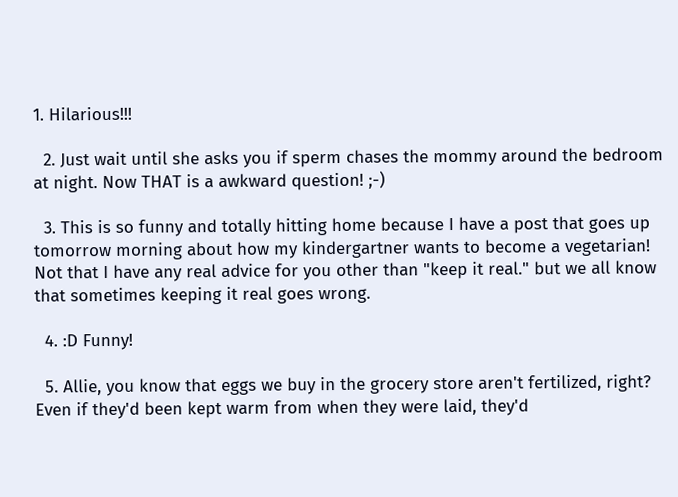1. Hilarious!!!

  2. Just wait until she asks you if sperm chases the mommy around the bedroom at night. Now THAT is a awkward question! ;-)

  3. This is so funny and totally hitting home because I have a post that goes up tomorrow morning about how my kindergartner wants to become a vegetarian! Not that I have any real advice for you other than "keep it real." but we all know that sometimes keeping it real goes wrong.

  4. :D Funny!

  5. Allie, you know that eggs we buy in the grocery store aren't fertilized, right? Even if they'd been kept warm from when they were laid, they'd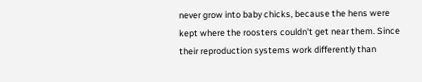never grow into baby chicks, because the hens were kept where the roosters couldn't get near them. Since their reproduction systems work differently than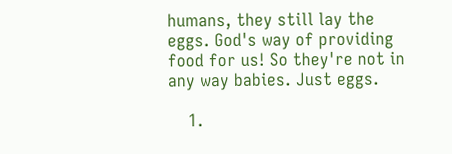humans, they still lay the eggs. God's way of providing food for us! So they're not in any way babies. Just eggs.

    1.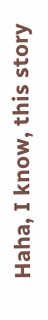Haha, I know, this story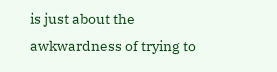is just about the awkwardness of trying to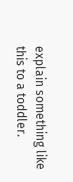explain something like this to a toddler.